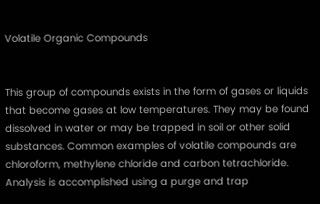Volatile Organic Compounds


This group of compounds exists in the form of gases or liquids that become gases at low temperatures. They may be found dissolved in water or may be trapped in soil or other solid substances. Common examples of volatile compounds are chloroform, methylene chloride and carbon tetrachloride. Analysis is accomplished using a purge and trap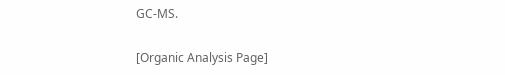GC-MS.

[Organic Analysis Page]